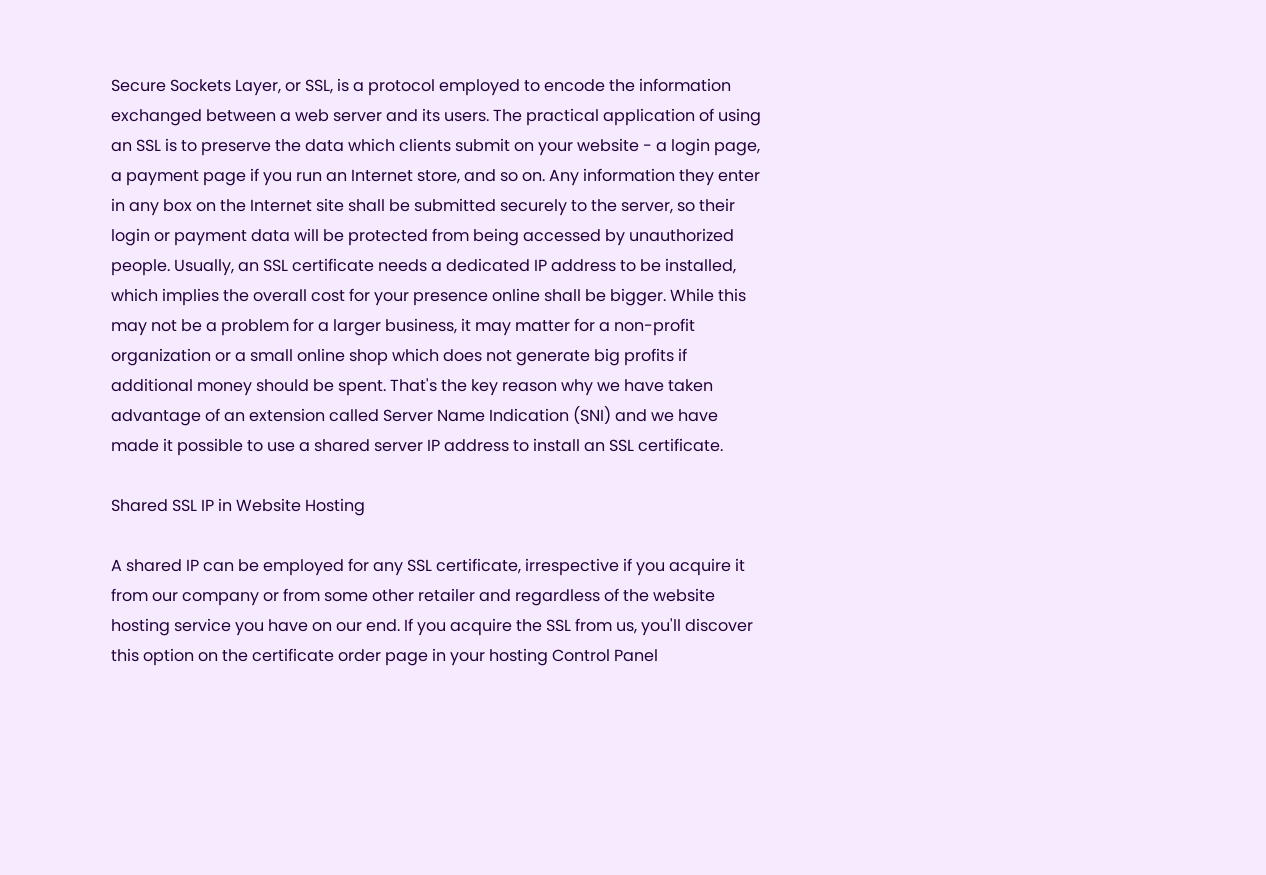Secure Sockets Layer, or SSL, is a protocol employed to encode the information exchanged between a web server and its users. The practical application of using an SSL is to preserve the data which clients submit on your website - a login page, a payment page if you run an Internet store, and so on. Any information they enter in any box on the Internet site shall be submitted securely to the server, so their login or payment data will be protected from being accessed by unauthorized people. Usually, an SSL certificate needs a dedicated IP address to be installed, which implies the overall cost for your presence online shall be bigger. While this may not be a problem for a larger business, it may matter for a non-profit organization or a small online shop which does not generate big profits if additional money should be spent. That's the key reason why we have taken advantage of an extension called Server Name Indication (SNI) and we have made it possible to use a shared server IP address to install an SSL certificate.

Shared SSL IP in Website Hosting

A shared IP can be employed for any SSL certificate, irrespective if you acquire it from our company or from some other retailer and regardless of the website hosting service you have on our end. If you acquire the SSL from us, you'll discover this option on the certificate order page in your hosting Control Panel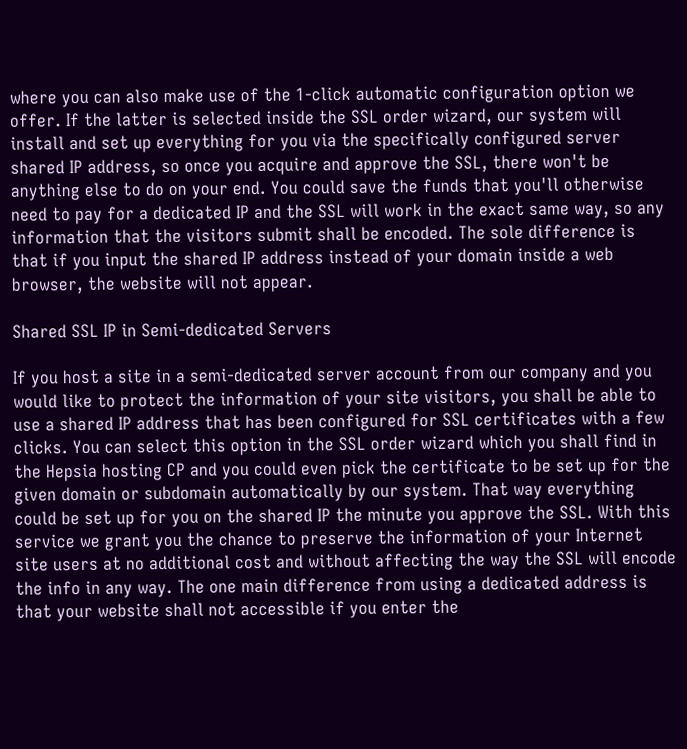where you can also make use of the 1-click automatic configuration option we offer. If the latter is selected inside the SSL order wizard, our system will install and set up everything for you via the specifically configured server shared IP address, so once you acquire and approve the SSL, there won't be anything else to do on your end. You could save the funds that you'll otherwise need to pay for a dedicated IP and the SSL will work in the exact same way, so any information that the visitors submit shall be encoded. The sole difference is that if you input the shared IP address instead of your domain inside a web browser, the website will not appear.

Shared SSL IP in Semi-dedicated Servers

If you host a site in a semi-dedicated server account from our company and you would like to protect the information of your site visitors, you shall be able to use a shared IP address that has been configured for SSL certificates with a few clicks. You can select this option in the SSL order wizard which you shall find in the Hepsia hosting CP and you could even pick the certificate to be set up for the given domain or subdomain automatically by our system. That way everything could be set up for you on the shared IP the minute you approve the SSL. With this service we grant you the chance to preserve the information of your Internet site users at no additional cost and without affecting the way the SSL will encode the info in any way. The one main difference from using a dedicated address is that your website shall not accessible if you enter the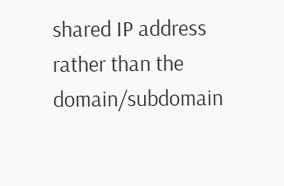shared IP address rather than the domain/subdomain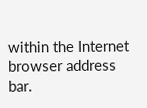within the Internet browser address bar.